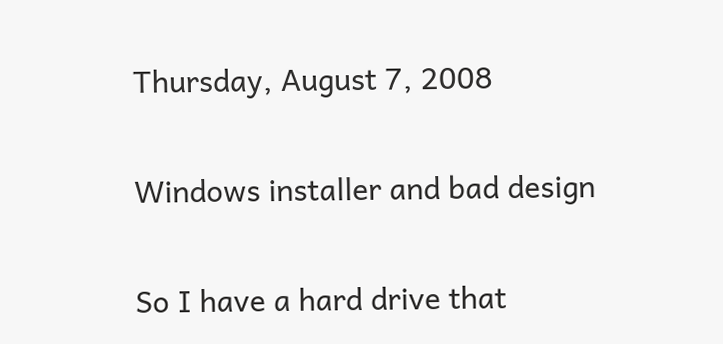Thursday, August 7, 2008

Windows installer and bad design

So I have a hard drive that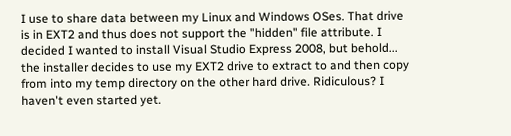I use to share data between my Linux and Windows OSes. That drive is in EXT2 and thus does not support the "hidden" file attribute. I decided I wanted to install Visual Studio Express 2008, but behold... the installer decides to use my EXT2 drive to extract to and then copy from into my temp directory on the other hard drive. Ridiculous? I haven't even started yet.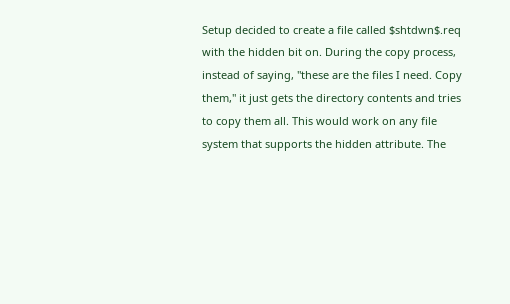Setup decided to create a file called $shtdwn$.req with the hidden bit on. During the copy process, instead of saying, "these are the files I need. Copy them," it just gets the directory contents and tries to copy them all. This would work on any file system that supports the hidden attribute. The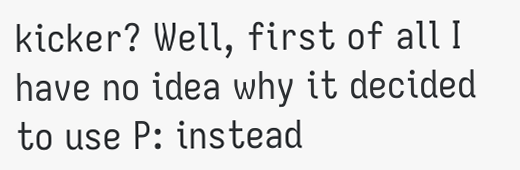kicker? Well, first of all I have no idea why it decided to use P: instead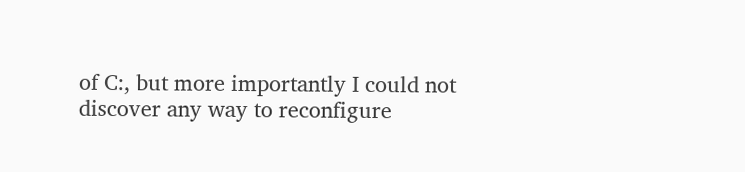of C:, but more importantly I could not discover any way to reconfigure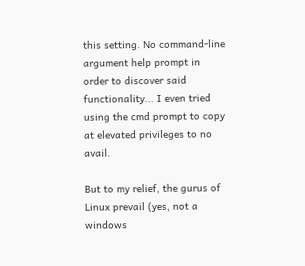this setting. No command-line argument help prompt in order to discover said functionality... I even tried using the cmd prompt to copy at elevated privileges to no avail.

But to my relief, the gurus of Linux prevail (yes, not a windows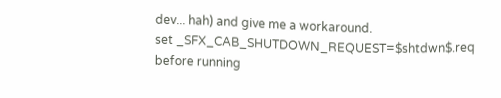dev... hah) and give me a workaround.
set _SFX_CAB_SHUTDOWN_REQUEST=$shtdwn$.req
before running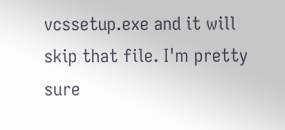vcssetup.exe and it will skip that file. I'm pretty sure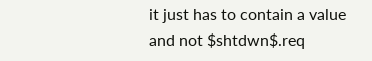it just has to contain a value and not $shtdwn$.req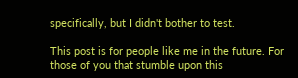specifically, but I didn't bother to test.

This post is for people like me in the future. For those of you that stumble upon this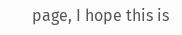page, I hope this is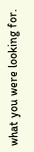what you were looking for.